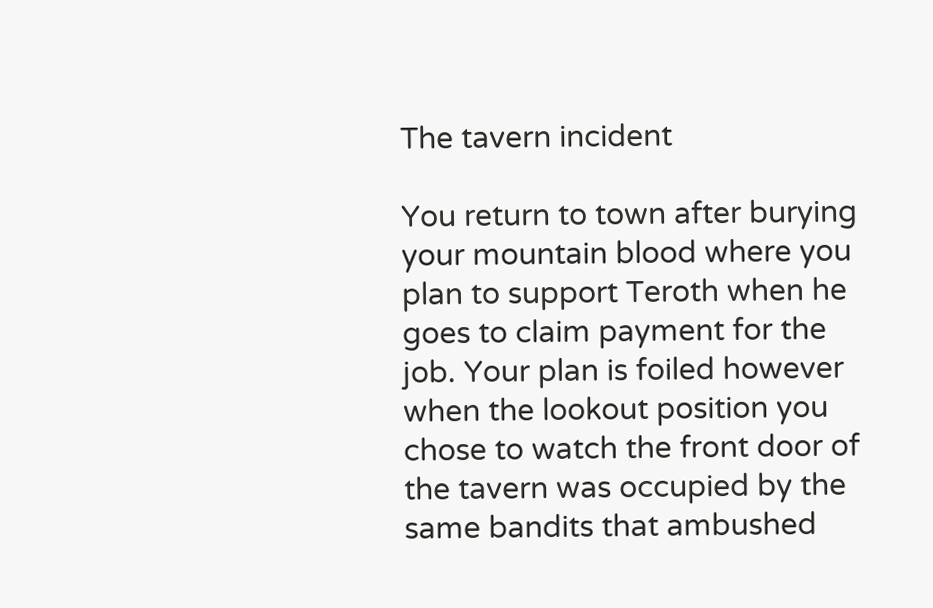The tavern incident

You return to town after burying your mountain blood where you plan to support Teroth when he goes to claim payment for the job. Your plan is foiled however when the lookout position you chose to watch the front door of the tavern was occupied by the same bandits that ambushed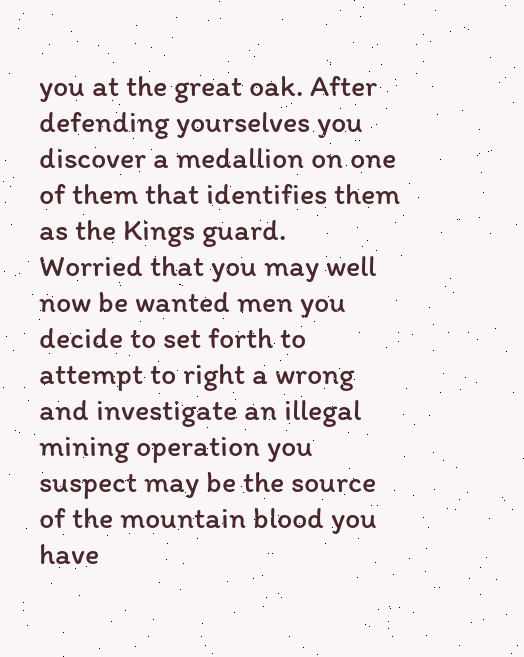you at the great oak. After defending yourselves you discover a medallion on one of them that identifies them as the Kings guard.
Worried that you may well now be wanted men you decide to set forth to attempt to right a wrong and investigate an illegal mining operation you suspect may be the source of the mountain blood you have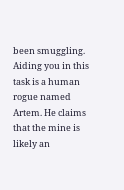been smuggling. Aiding you in this task is a human rogue named Artem. He claims that the mine is likely an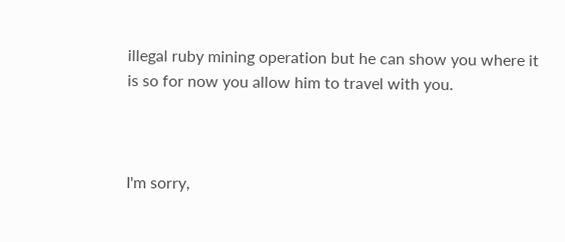illegal ruby mining operation but he can show you where it is so for now you allow him to travel with you.



I'm sorry,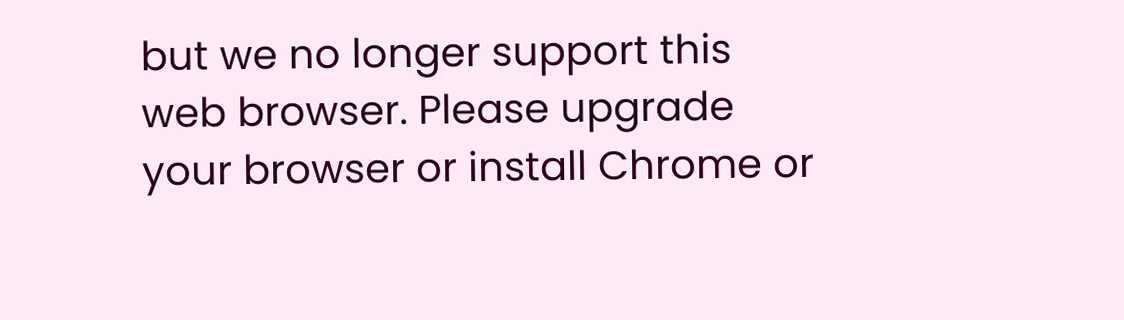but we no longer support this web browser. Please upgrade your browser or install Chrome or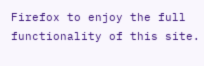Firefox to enjoy the full functionality of this site.